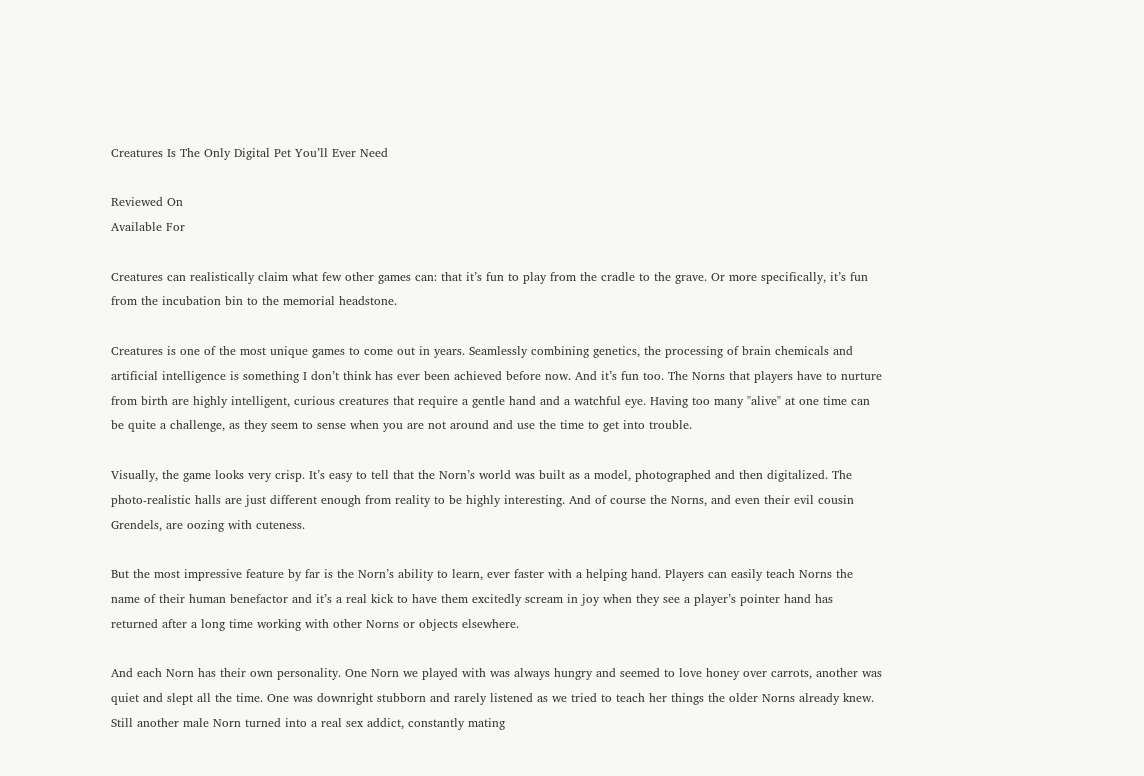Creatures Is The Only Digital Pet You’ll Ever Need

Reviewed On
Available For

Creatures can realistically claim what few other games can: that it’s fun to play from the cradle to the grave. Or more specifically, it’s fun from the incubation bin to the memorial headstone.

Creatures is one of the most unique games to come out in years. Seamlessly combining genetics, the processing of brain chemicals and artificial intelligence is something I don’t think has ever been achieved before now. And it’s fun too. The Norns that players have to nurture from birth are highly intelligent, curious creatures that require a gentle hand and a watchful eye. Having too many "alive" at one time can be quite a challenge, as they seem to sense when you are not around and use the time to get into trouble.

Visually, the game looks very crisp. It’s easy to tell that the Norn’s world was built as a model, photographed and then digitalized. The photo-realistic halls are just different enough from reality to be highly interesting. And of course the Norns, and even their evil cousin Grendels, are oozing with cuteness.

But the most impressive feature by far is the Norn’s ability to learn, ever faster with a helping hand. Players can easily teach Norns the name of their human benefactor and it’s a real kick to have them excitedly scream in joy when they see a player’s pointer hand has returned after a long time working with other Norns or objects elsewhere.

And each Norn has their own personality. One Norn we played with was always hungry and seemed to love honey over carrots, another was quiet and slept all the time. One was downright stubborn and rarely listened as we tried to teach her things the older Norns already knew. Still another male Norn turned into a real sex addict, constantly mating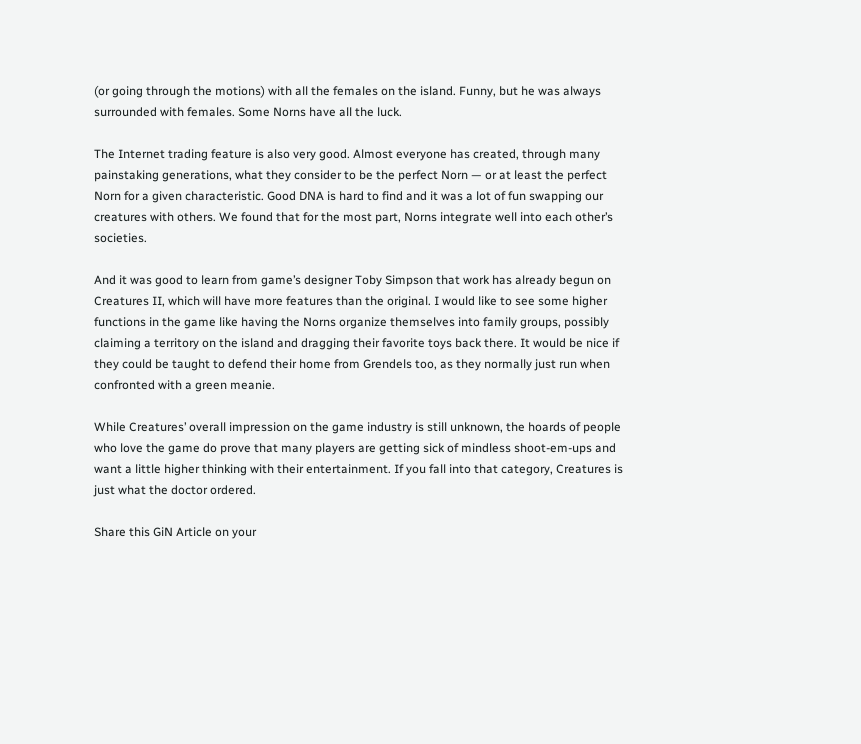(or going through the motions) with all the females on the island. Funny, but he was always surrounded with females. Some Norns have all the luck.

The Internet trading feature is also very good. Almost everyone has created, through many painstaking generations, what they consider to be the perfect Norn — or at least the perfect Norn for a given characteristic. Good DNA is hard to find and it was a lot of fun swapping our creatures with others. We found that for the most part, Norns integrate well into each other’s societies.

And it was good to learn from game’s designer Toby Simpson that work has already begun on Creatures II, which will have more features than the original. I would like to see some higher functions in the game like having the Norns organize themselves into family groups, possibly claiming a territory on the island and dragging their favorite toys back there. It would be nice if they could be taught to defend their home from Grendels too, as they normally just run when confronted with a green meanie.

While Creatures’ overall impression on the game industry is still unknown, the hoards of people who love the game do prove that many players are getting sick of mindless shoot-em-ups and want a little higher thinking with their entertainment. If you fall into that category, Creatures is just what the doctor ordered.

Share this GiN Article on your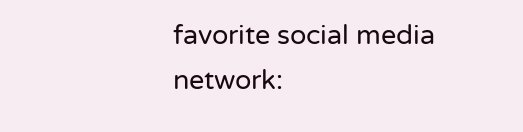favorite social media network: